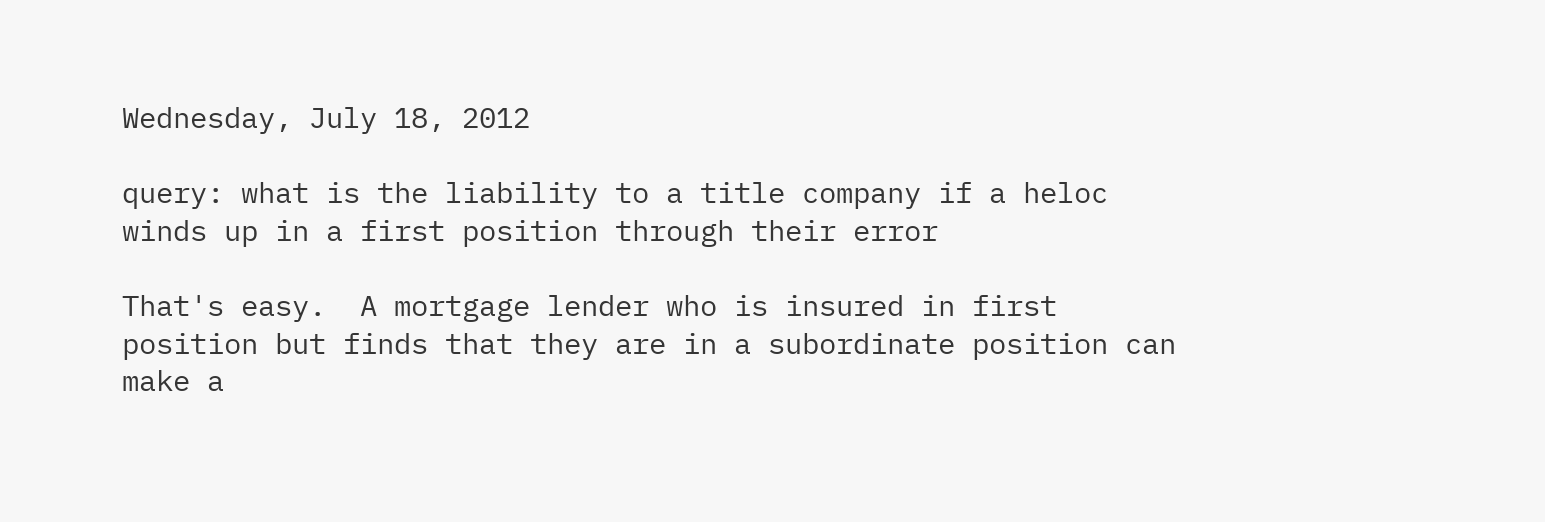Wednesday, July 18, 2012

query: what is the liability to a title company if a heloc winds up in a first position through their error

That's easy.  A mortgage lender who is insured in first position but finds that they are in a subordinate position can make a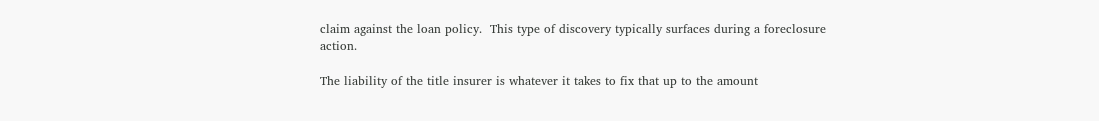claim against the loan policy.  This type of discovery typically surfaces during a foreclosure action.

The liability of the title insurer is whatever it takes to fix that up to the amount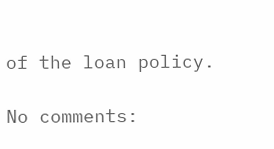of the loan policy.

No comments: